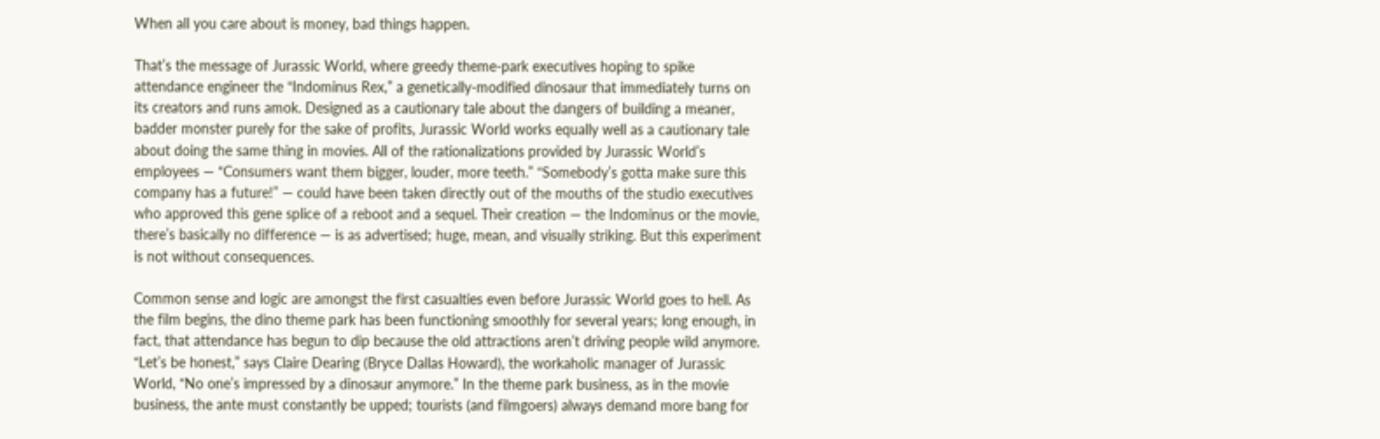When all you care about is money, bad things happen.

That’s the message of Jurassic World, where greedy theme-park executives hoping to spike attendance engineer the “Indominus Rex,” a genetically-modified dinosaur that immediately turns on its creators and runs amok. Designed as a cautionary tale about the dangers of building a meaner, badder monster purely for the sake of profits, Jurassic World works equally well as a cautionary tale about doing the same thing in movies. All of the rationalizations provided by Jurassic World’s employees — “Consumers want them bigger, louder, more teeth.” “Somebody’s gotta make sure this company has a future!” — could have been taken directly out of the mouths of the studio executives who approved this gene splice of a reboot and a sequel. Their creation — the Indominus or the movie, there’s basically no difference — is as advertised; huge, mean, and visually striking. But this experiment is not without consequences.

Common sense and logic are amongst the first casualties even before Jurassic World goes to hell. As the film begins, the dino theme park has been functioning smoothly for several years; long enough, in fact, that attendance has begun to dip because the old attractions aren’t driving people wild anymore. “Let’s be honest,” says Claire Dearing (Bryce Dallas Howard), the workaholic manager of Jurassic World, “No one’s impressed by a dinosaur anymore.” In the theme park business, as in the movie business, the ante must constantly be upped; tourists (and filmgoers) always demand more bang for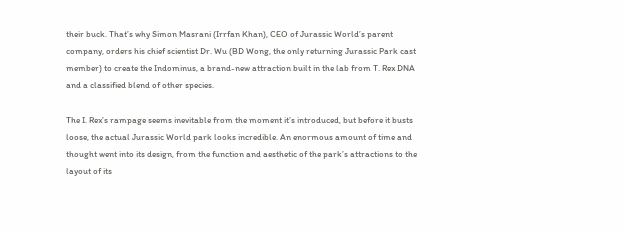their buck. That’s why Simon Masrani (Irrfan Khan), CEO of Jurassic World’s parent company, orders his chief scientist Dr. Wu (BD Wong, the only returning Jurassic Park cast member) to create the Indominus, a brand-new attraction built in the lab from T. Rex DNA and a classified blend of other species.

The I. Rex’s rampage seems inevitable from the moment it’s introduced, but before it busts loose, the actual Jurassic World park looks incredible. An enormous amount of time and thought went into its design, from the function and aesthetic of the park’s attractions to the layout of its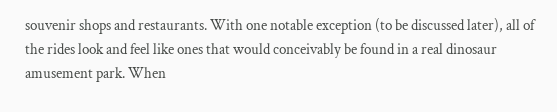souvenir shops and restaurants. With one notable exception (to be discussed later), all of the rides look and feel like ones that would conceivably be found in a real dinosaur amusement park. When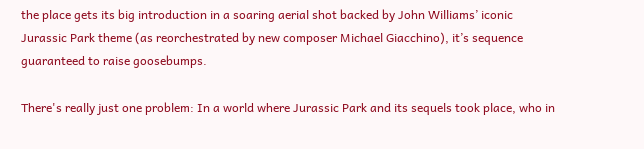the place gets its big introduction in a soaring aerial shot backed by John Williams’ iconic Jurassic Park theme (as reorchestrated by new composer Michael Giacchino), it’s sequence guaranteed to raise goosebumps.

There's really just one problem: In a world where Jurassic Park and its sequels took place, who in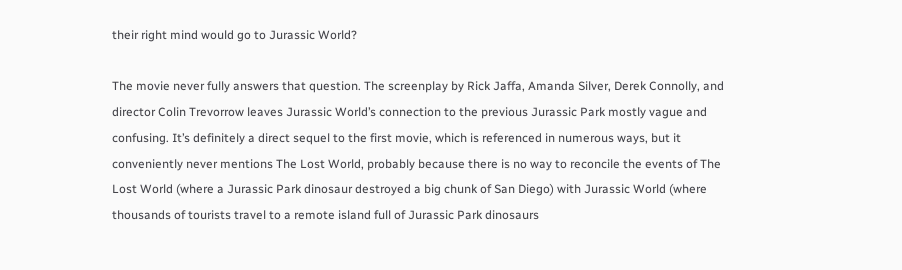their right mind would go to Jurassic World?

The movie never fully answers that question. The screenplay by Rick Jaffa, Amanda Silver, Derek Connolly, and director Colin Trevorrow leaves Jurassic World’s connection to the previous Jurassic Park mostly vague and confusing. It’s definitely a direct sequel to the first movie, which is referenced in numerous ways, but it conveniently never mentions The Lost World, probably because there is no way to reconcile the events of The Lost World (where a Jurassic Park dinosaur destroyed a big chunk of San Diego) with Jurassic World (where thousands of tourists travel to a remote island full of Jurassic Park dinosaurs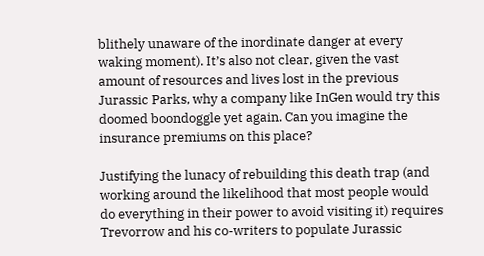blithely unaware of the inordinate danger at every waking moment). It’s also not clear, given the vast amount of resources and lives lost in the previous Jurassic Parks, why a company like InGen would try this doomed boondoggle yet again. Can you imagine the insurance premiums on this place?

Justifying the lunacy of rebuilding this death trap (and working around the likelihood that most people would do everything in their power to avoid visiting it) requires Trevorrow and his co-writers to populate Jurassic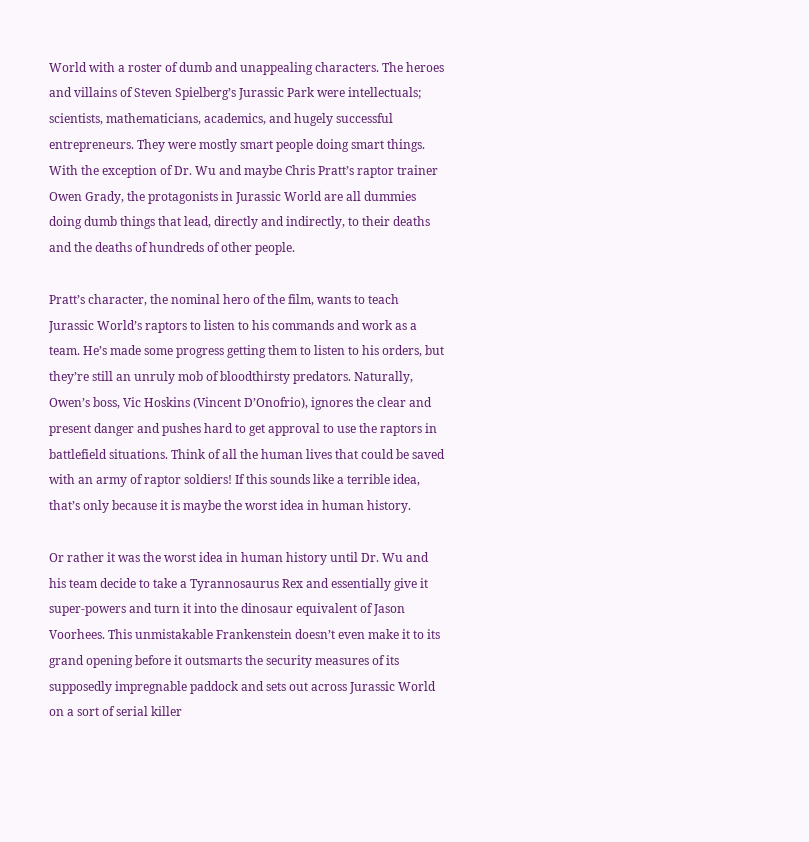World with a roster of dumb and unappealing characters. The heroes and villains of Steven Spielberg’s Jurassic Park were intellectuals; scientists, mathematicians, academics, and hugely successful entrepreneurs. They were mostly smart people doing smart things. With the exception of Dr. Wu and maybe Chris Pratt’s raptor trainer Owen Grady, the protagonists in Jurassic World are all dummies doing dumb things that lead, directly and indirectly, to their deaths and the deaths of hundreds of other people.

Pratt’s character, the nominal hero of the film, wants to teach Jurassic World’s raptors to listen to his commands and work as a team. He’s made some progress getting them to listen to his orders, but they’re still an unruly mob of bloodthirsty predators. Naturally, Owen’s boss, Vic Hoskins (Vincent D’Onofrio), ignores the clear and present danger and pushes hard to get approval to use the raptors in battlefield situations. Think of all the human lives that could be saved with an army of raptor soldiers! If this sounds like a terrible idea, that’s only because it is maybe the worst idea in human history.

Or rather it was the worst idea in human history until Dr. Wu and his team decide to take a Tyrannosaurus Rex and essentially give it super-powers and turn it into the dinosaur equivalent of Jason Voorhees. This unmistakable Frankenstein doesn’t even make it to its grand opening before it outsmarts the security measures of its supposedly impregnable paddock and sets out across Jurassic World on a sort of serial killer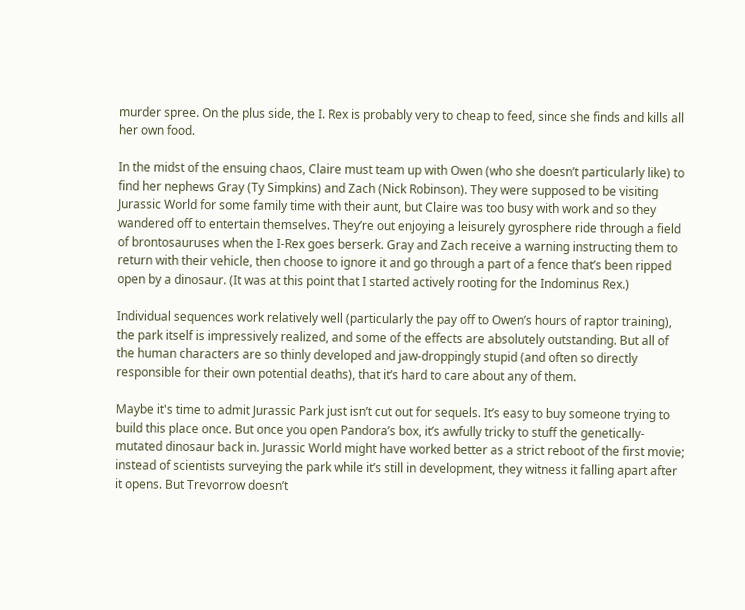murder spree. On the plus side, the I. Rex is probably very to cheap to feed, since she finds and kills all her own food.

In the midst of the ensuing chaos, Claire must team up with Owen (who she doesn’t particularly like) to find her nephews Gray (Ty Simpkins) and Zach (Nick Robinson). They were supposed to be visiting Jurassic World for some family time with their aunt, but Claire was too busy with work and so they wandered off to entertain themselves. They’re out enjoying a leisurely gyrosphere ride through a field of brontosauruses when the I-Rex goes berserk. Gray and Zach receive a warning instructing them to return with their vehicle, then choose to ignore it and go through a part of a fence that’s been ripped open by a dinosaur. (It was at this point that I started actively rooting for the Indominus Rex.)

Individual sequences work relatively well (particularly the pay off to Owen’s hours of raptor training), the park itself is impressively realized, and some of the effects are absolutely outstanding. But all of the human characters are so thinly developed and jaw-droppingly stupid (and often so directly responsible for their own potential deaths), that it’s hard to care about any of them.

Maybe it's time to admit Jurassic Park just isn’t cut out for sequels. It’s easy to buy someone trying to build this place once. But once you open Pandora’s box, it’s awfully tricky to stuff the genetically-mutated dinosaur back in. Jurassic World might have worked better as a strict reboot of the first movie; instead of scientists surveying the park while it’s still in development, they witness it falling apart after it opens. But Trevorrow doesn’t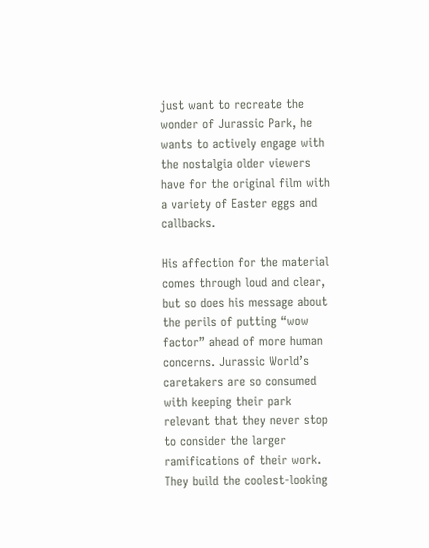just want to recreate the wonder of Jurassic Park, he wants to actively engage with the nostalgia older viewers have for the original film with a variety of Easter eggs and callbacks.

His affection for the material comes through loud and clear, but so does his message about the perils of putting “wow factor” ahead of more human concerns. Jurassic World’s caretakers are so consumed with keeping their park relevant that they never stop to consider the larger ramifications of their work. They build the coolest-looking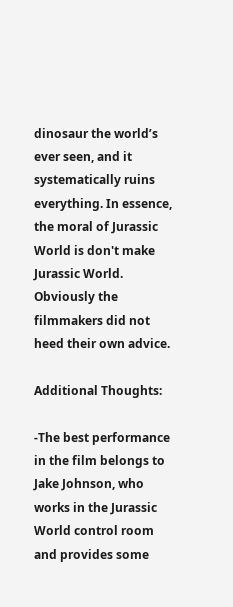dinosaur the world’s ever seen, and it systematically ruins everything. In essence, the moral of Jurassic World is don't make Jurassic World. Obviously the filmmakers did not heed their own advice.

Additional Thoughts:

-The best performance in the film belongs to Jake Johnson, who works in the Jurassic World control room and provides some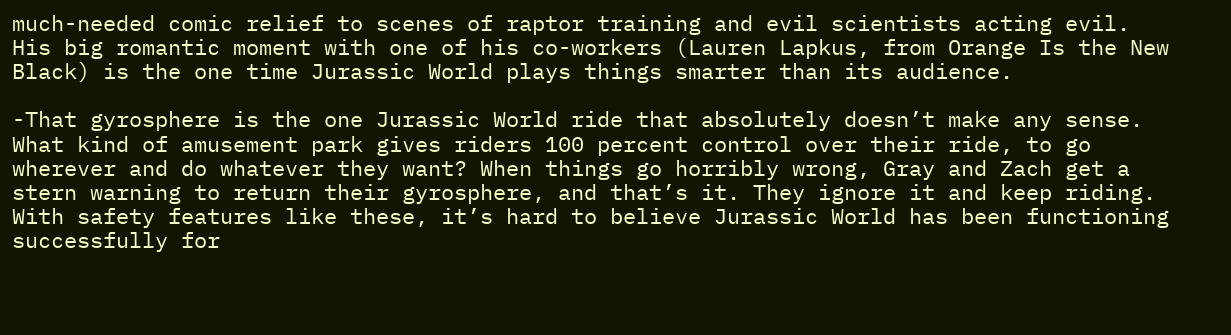much-needed comic relief to scenes of raptor training and evil scientists acting evil. His big romantic moment with one of his co-workers (Lauren Lapkus, from Orange Is the New Black) is the one time Jurassic World plays things smarter than its audience.

-That gyrosphere is the one Jurassic World ride that absolutely doesn’t make any sense. What kind of amusement park gives riders 100 percent control over their ride, to go wherever and do whatever they want? When things go horribly wrong, Gray and Zach get a stern warning to return their gyrosphere, and that’s it. They ignore it and keep riding. With safety features like these, it’s hard to believe Jurassic World has been functioning successfully for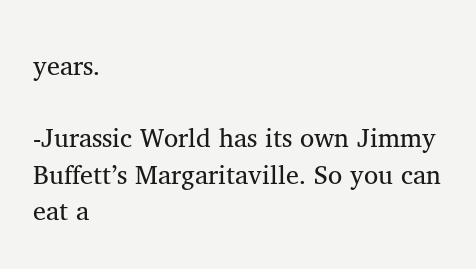years.

-Jurassic World has its own Jimmy Buffett’s Margaritaville. So you can eat a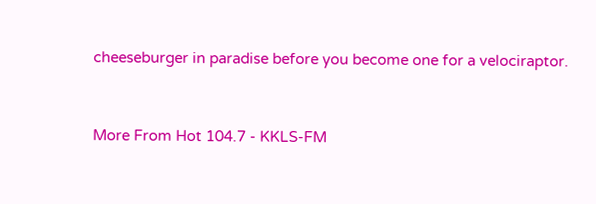cheeseburger in paradise before you become one for a velociraptor.


More From Hot 104.7 - KKLS-FM